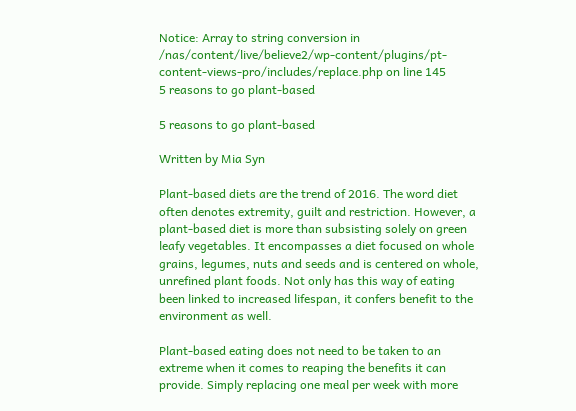Notice: Array to string conversion in /nas/content/live/believe2/wp-content/plugins/pt-content-views-pro/includes/replace.php on line 145
5 reasons to go plant-based

5 reasons to go plant-based

Written by Mia Syn

Plant-based diets are the trend of 2016. The word diet often denotes extremity, guilt and restriction. However, a plant-based diet is more than subsisting solely on green leafy vegetables. It encompasses a diet focused on whole grains, legumes, nuts and seeds and is centered on whole, unrefined plant foods. Not only has this way of eating been linked to increased lifespan, it confers benefit to the environment as well.

Plant-based eating does not need to be taken to an extreme when it comes to reaping the benefits it can provide. Simply replacing one meal per week with more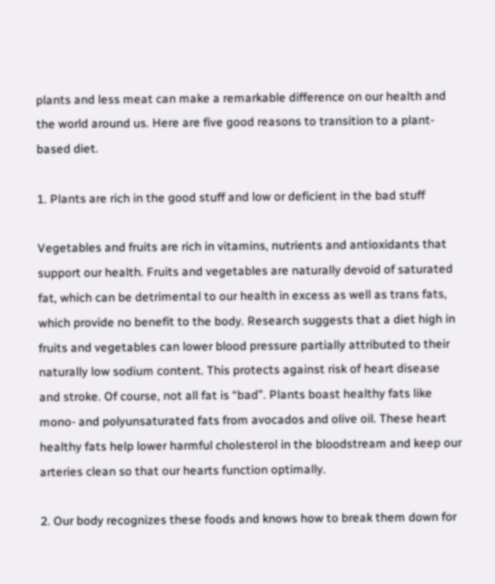plants and less meat can make a remarkable difference on our health and the world around us. Here are five good reasons to transition to a plant-based diet.

1. Plants are rich in the good stuff and low or deficient in the bad stuff

Vegetables and fruits are rich in vitamins, nutrients and antioxidants that support our health. Fruits and vegetables are naturally devoid of saturated fat, which can be detrimental to our health in excess as well as trans fats, which provide no benefit to the body. Research suggests that a diet high in fruits and vegetables can lower blood pressure partially attributed to their naturally low sodium content. This protects against risk of heart disease and stroke. Of course, not all fat is “bad”. Plants boast healthy fats like mono- and polyunsaturated fats from avocados and olive oil. These heart healthy fats help lower harmful cholesterol in the bloodstream and keep our arteries clean so that our hearts function optimally.

2. Our body recognizes these foods and knows how to break them down for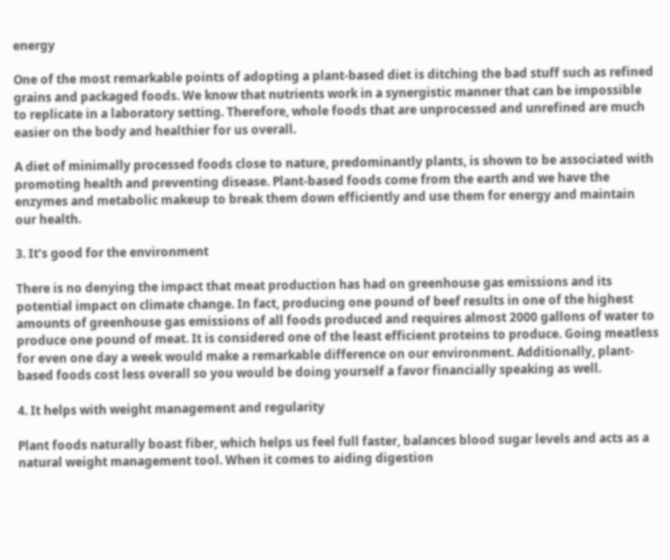energy

One of the most remarkable points of adopting a plant-based diet is ditching the bad stuff such as refined grains and packaged foods. We know that nutrients work in a synergistic manner that can be impossible to replicate in a laboratory setting. Therefore, whole foods that are unprocessed and unrefined are much easier on the body and healthier for us overall.

A diet of minimally processed foods close to nature, predominantly plants, is shown to be associated with promoting health and preventing disease. Plant-based foods come from the earth and we have the enzymes and metabolic makeup to break them down efficiently and use them for energy and maintain our health.

3. It’s good for the environment

There is no denying the impact that meat production has had on greenhouse gas emissions and its potential impact on climate change. In fact, producing one pound of beef results in one of the highest amounts of greenhouse gas emissions of all foods produced and requires almost 2000 gallons of water to produce one pound of meat. It is considered one of the least efficient proteins to produce. Going meatless for even one day a week would make a remarkable difference on our environment. Additionally, plant-based foods cost less overall so you would be doing yourself a favor financially speaking as well.

4. It helps with weight management and regularity

Plant foods naturally boast fiber, which helps us feel full faster, balances blood sugar levels and acts as a natural weight management tool. When it comes to aiding digestion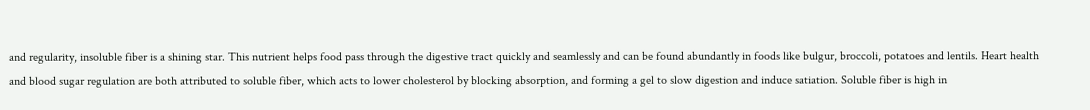and regularity, insoluble fiber is a shining star. This nutrient helps food pass through the digestive tract quickly and seamlessly and can be found abundantly in foods like bulgur, broccoli, potatoes and lentils. Heart health and blood sugar regulation are both attributed to soluble fiber, which acts to lower cholesterol by blocking absorption, and forming a gel to slow digestion and induce satiation. Soluble fiber is high in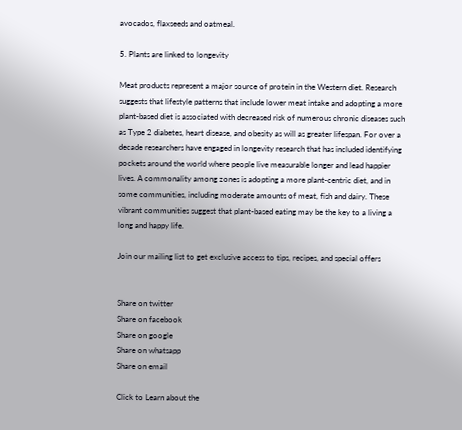avocados, flaxseeds and oatmeal.

5. Plants are linked to longevity

Meat products represent a major source of protein in the Western diet. Research suggests that lifestyle patterns that include lower meat intake and adopting a more plant-based diet is associated with decreased risk of numerous chronic diseases such as Type 2 diabetes, heart disease, and obesity as will as greater lifespan. For over a decade researchers have engaged in longevity research that has included identifying pockets around the world where people live measurable longer and lead happier lives. A commonality among zones is adopting a more plant-centric diet, and in some communities, including moderate amounts of meat, fish and dairy. These vibrant communities suggest that plant-based eating may be the key to a living a long and happy life.

Join our mailing list to get exclusive access to tips, recipes, and special offers


Share on twitter
Share on facebook
Share on google
Share on whatsapp
Share on email

Click to Learn about the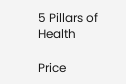5 Pillars of Health

Price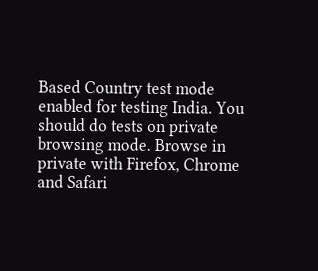Based Country test mode enabled for testing India. You should do tests on private browsing mode. Browse in private with Firefox, Chrome and Safari